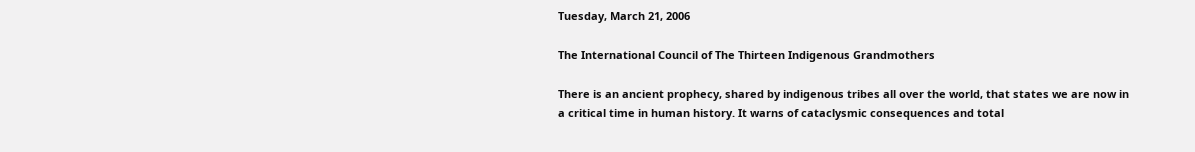Tuesday, March 21, 2006

The International Council of The Thirteen Indigenous Grandmothers

There is an ancient prophecy, shared by indigenous tribes all over the world, that states we are now in a critical time in human history. It warns of cataclysmic consequences and total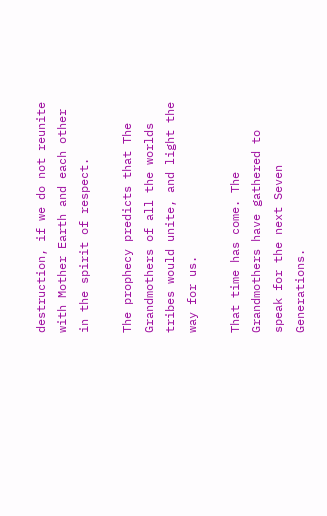destruction, if we do not reunite with Mother Earth and each other in the spirit of respect.

The prophecy predicts that The Grandmothers of all the worlds tribes would unite, and light the way for us.

That time has come. The Grandmothers have gathered to speak for the next Seven Generations.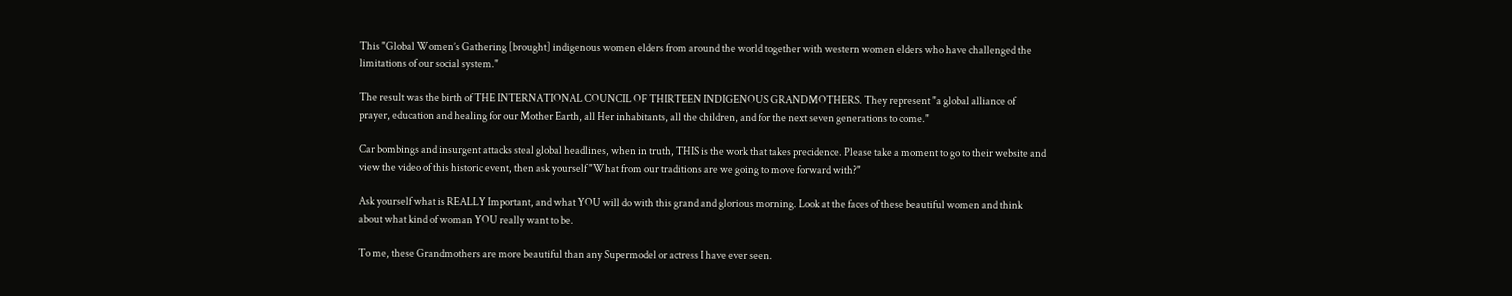This "Global Women’s Gathering [brought] indigenous women elders from around the world together with western women elders who have challenged the limitations of our social system."

The result was the birth of THE INTERNATIONAL COUNCIL OF THIRTEEN INDIGENOUS GRANDMOTHERS. They represent "a global alliance of prayer, education and healing for our Mother Earth, all Her inhabitants, all the children, and for the next seven generations to come."

Car bombings and insurgent attacks steal global headlines, when in truth, THIS is the work that takes precidence. Please take a moment to go to their website and view the video of this historic event, then ask yourself "What from our traditions are we going to move forward with?"

Ask yourself what is REALLY Important, and what YOU will do with this grand and glorious morning. Look at the faces of these beautiful women and think about what kind of woman YOU really want to be.

To me, these Grandmothers are more beautiful than any Supermodel or actress I have ever seen.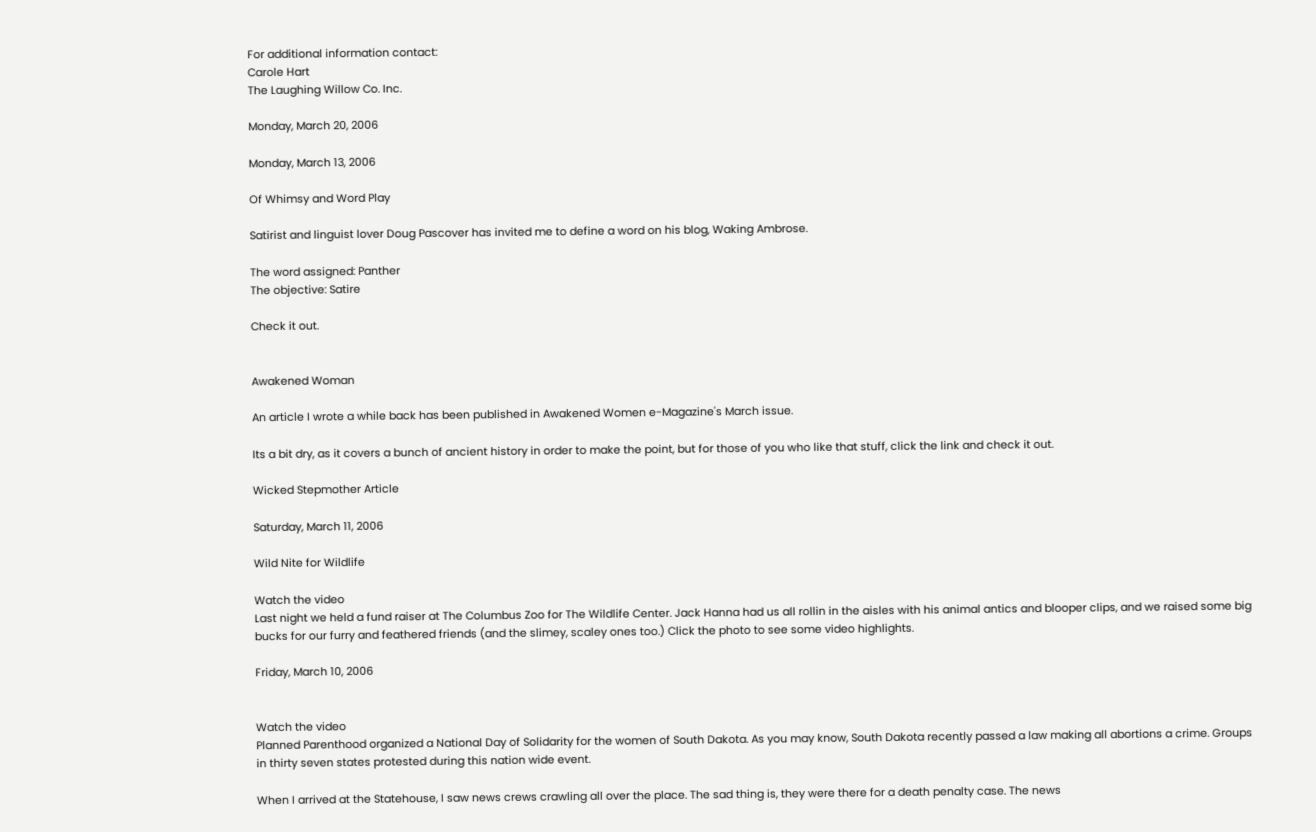For additional information contact:
Carole Hart
The Laughing Willow Co. Inc.

Monday, March 20, 2006

Monday, March 13, 2006

Of Whimsy and Word Play

Satirist and linguist lover Doug Pascover has invited me to define a word on his blog, Waking Ambrose.

The word assigned: Panther
The objective: Satire

Check it out.


Awakened Woman

An article I wrote a while back has been published in Awakened Women e-Magazine's March issue.

Its a bit dry, as it covers a bunch of ancient history in order to make the point, but for those of you who like that stuff, click the link and check it out.

Wicked Stepmother Article

Saturday, March 11, 2006

Wild Nite for Wildlife

Watch the video
Last night we held a fund raiser at The Columbus Zoo for The Wildlife Center. Jack Hanna had us all rollin in the aisles with his animal antics and blooper clips, and we raised some big bucks for our furry and feathered friends (and the slimey, scaley ones too.) Click the photo to see some video highlights.

Friday, March 10, 2006


Watch the video
Planned Parenthood organized a National Day of Solidarity for the women of South Dakota. As you may know, South Dakota recently passed a law making all abortions a crime. Groups in thirty seven states protested during this nation wide event.

When I arrived at the Statehouse, I saw news crews crawling all over the place. The sad thing is, they were there for a death penalty case. The news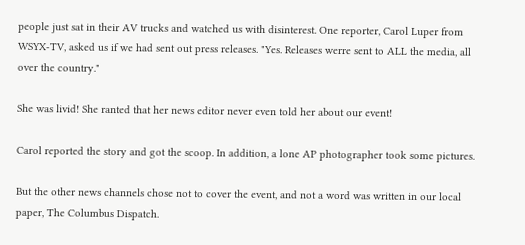people just sat in their AV trucks and watched us with disinterest. One reporter, Carol Luper from WSYX-TV, asked us if we had sent out press releases. "Yes. Releases werre sent to ALL the media, all over the country."

She was livid! She ranted that her news editor never even told her about our event!

Carol reported the story and got the scoop. In addition, a lone AP photographer took some pictures.

But the other news channels chose not to cover the event, and not a word was written in our local paper, The Columbus Dispatch.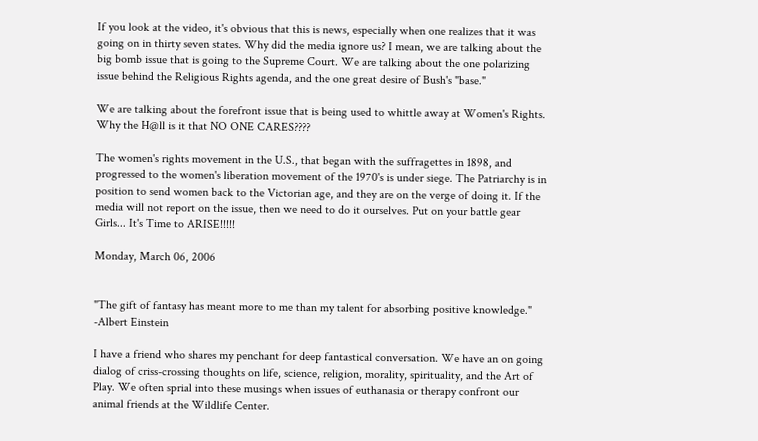If you look at the video, it's obvious that this is news, especially when one realizes that it was going on in thirty seven states. Why did the media ignore us? I mean, we are talking about the big bomb issue that is going to the Supreme Court. We are talking about the one polarizing issue behind the Religious Rights agenda, and the one great desire of Bush's "base."

We are talking about the forefront issue that is being used to whittle away at Women's Rights. Why the H@ll is it that NO ONE CARES????

The women's rights movement in the U.S., that began with the suffragettes in 1898, and progressed to the women's liberation movement of the 1970's is under siege. The Patriarchy is in position to send women back to the Victorian age, and they are on the verge of doing it. If the media will not report on the issue, then we need to do it ourselves. Put on your battle gear Girls... It's Time to ARISE!!!!!

Monday, March 06, 2006


"The gift of fantasy has meant more to me than my talent for absorbing positive knowledge."
-Albert Einstein

I have a friend who shares my penchant for deep fantastical conversation. We have an on going dialog of criss-crossing thoughts on life, science, religion, morality, spirituality, and the Art of Play. We often sprial into these musings when issues of euthanasia or therapy confront our animal friends at the Wildlife Center.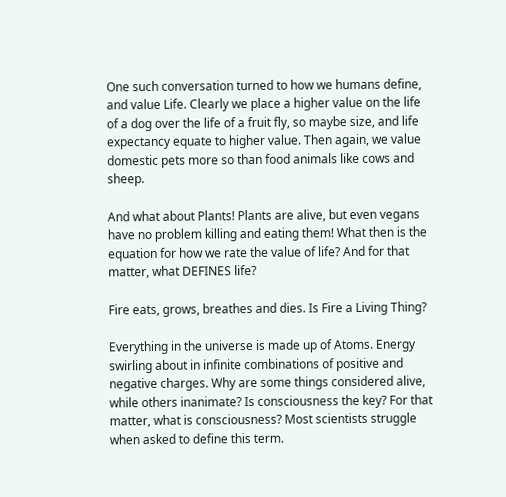One such conversation turned to how we humans define, and value Life. Clearly we place a higher value on the life of a dog over the life of a fruit fly, so maybe size, and life expectancy equate to higher value. Then again, we value domestic pets more so than food animals like cows and sheep.

And what about Plants! Plants are alive, but even vegans have no problem killing and eating them! What then is the equation for how we rate the value of life? And for that matter, what DEFINES life?

Fire eats, grows, breathes and dies. Is Fire a Living Thing?

Everything in the universe is made up of Atoms. Energy swirling about in infinite combinations of positive and negative charges. Why are some things considered alive, while others inanimate? Is consciousness the key? For that matter, what is consciousness? Most scientists struggle when asked to define this term.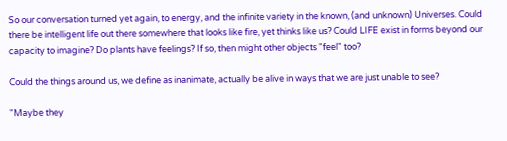So our conversation turned yet again, to energy, and the infinite variety in the known, (and unknown) Universes. Could there be intelligent life out there somewhere that looks like fire, yet thinks like us? Could LIFE exist in forms beyond our capacity to imagine? Do plants have feelings? If so, then might other objects "feel" too?

Could the things around us, we define as inanimate, actually be alive in ways that we are just unable to see?

"Maybe they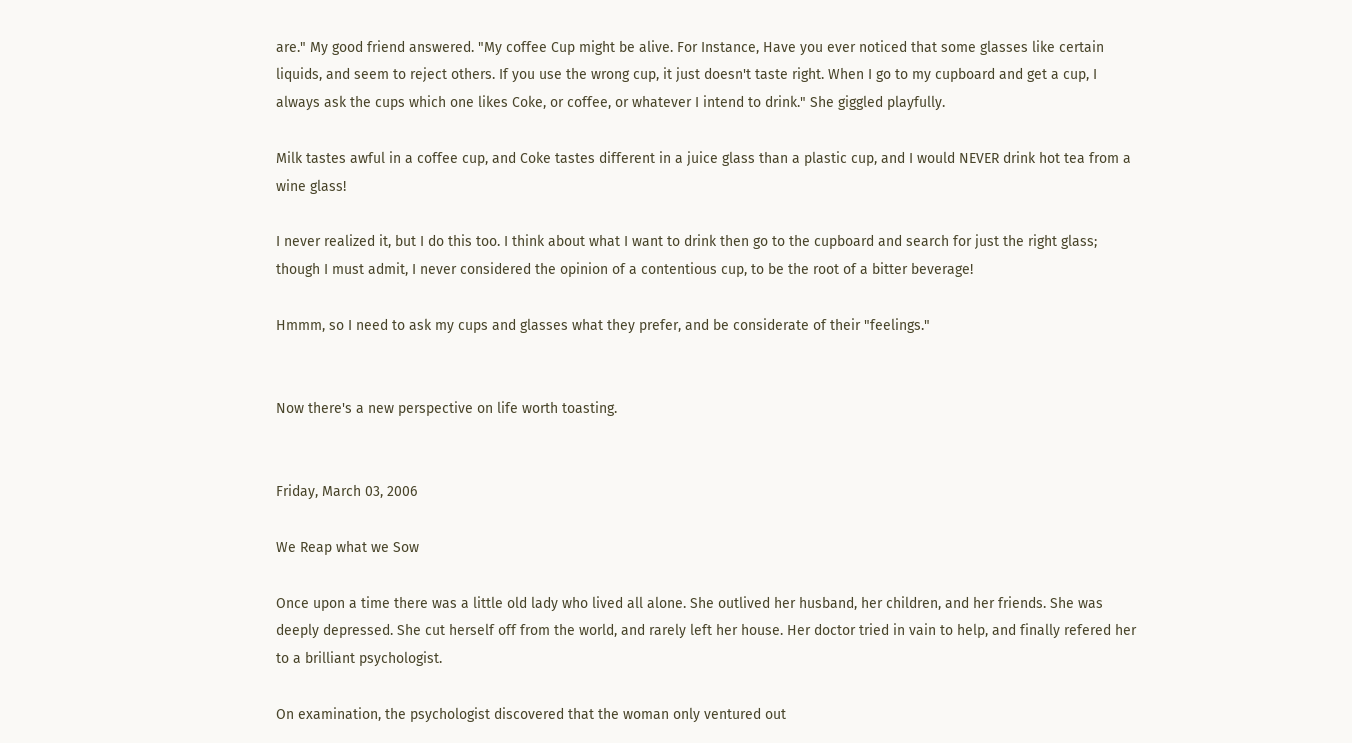are." My good friend answered. "My coffee Cup might be alive. For Instance, Have you ever noticed that some glasses like certain liquids, and seem to reject others. If you use the wrong cup, it just doesn't taste right. When I go to my cupboard and get a cup, I always ask the cups which one likes Coke, or coffee, or whatever I intend to drink." She giggled playfully.

Milk tastes awful in a coffee cup, and Coke tastes different in a juice glass than a plastic cup, and I would NEVER drink hot tea from a wine glass!

I never realized it, but I do this too. I think about what I want to drink then go to the cupboard and search for just the right glass; though I must admit, I never considered the opinion of a contentious cup, to be the root of a bitter beverage!

Hmmm, so I need to ask my cups and glasses what they prefer, and be considerate of their "feelings."


Now there's a new perspective on life worth toasting.


Friday, March 03, 2006

We Reap what we Sow

Once upon a time there was a little old lady who lived all alone. She outlived her husband, her children, and her friends. She was deeply depressed. She cut herself off from the world, and rarely left her house. Her doctor tried in vain to help, and finally refered her to a brilliant psychologist.

On examination, the psychologist discovered that the woman only ventured out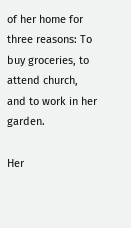of her home for three reasons: To buy groceries, to attend church, and to work in her garden.

Her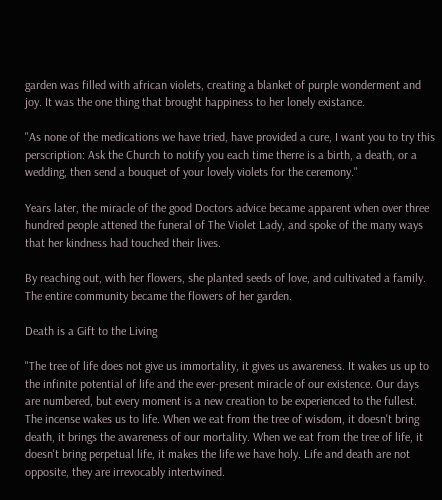garden was filled with african violets, creating a blanket of purple wonderment and joy. It was the one thing that brought happiness to her lonely existance.

"As none of the medications we have tried, have provided a cure, I want you to try this perscription: Ask the Church to notify you each time therre is a birth, a death, or a wedding, then send a bouquet of your lovely violets for the ceremony."

Years later, the miracle of the good Doctors advice became apparent when over three hundred people attened the funeral of The Violet Lady, and spoke of the many ways that her kindness had touched their lives.

By reaching out, with her flowers, she planted seeds of love, and cultivated a family. The entire community became the flowers of her garden.

Death is a Gift to the Living

"The tree of life does not give us immortality, it gives us awareness. It wakes us up to the infinite potential of life and the ever-present miracle of our existence. Our days are numbered, but every moment is a new creation to be experienced to the fullest. The incense wakes us to life. When we eat from the tree of wisdom, it doesn't bring death, it brings the awareness of our mortality. When we eat from the tree of life, it doesn't bring perpetual life, it makes the life we have holy. Life and death are not opposite, they are irrevocably intertwined.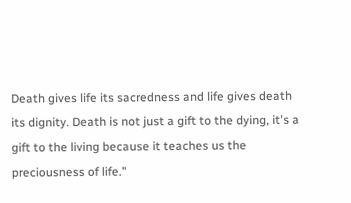Death gives life its sacredness and life gives death its dignity. Death is not just a gift to the dying, it's a gift to the living because it teaches us the preciousness of life."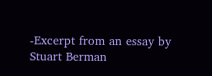-Excerpt from an essay by Stuart Berman